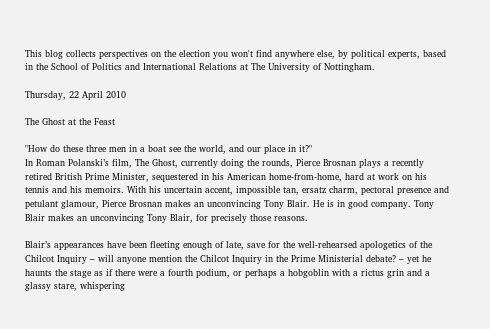This blog collects perspectives on the election you won't find anywhere else, by political experts, based in the School of Politics and International Relations at The University of Nottingham.

Thursday, 22 April 2010

The Ghost at the Feast

"How do these three men in a boat see the world, and our place in it?"
In Roman Polanski’s film, The Ghost, currently doing the rounds, Pierce Brosnan plays a recently retired British Prime Minister, sequestered in his American home-from-home, hard at work on his tennis and his memoirs. With his uncertain accent, impossible tan, ersatz charm, pectoral presence and petulant glamour, Pierce Brosnan makes an unconvincing Tony Blair. He is in good company. Tony Blair makes an unconvincing Tony Blair, for precisely those reasons.

Blair’s appearances have been fleeting enough of late, save for the well-rehearsed apologetics of the Chilcot Inquiry – will anyone mention the Chilcot Inquiry in the Prime Ministerial debate? – yet he haunts the stage as if there were a fourth podium, or perhaps a hobgoblin with a rictus grin and a glassy stare, whispering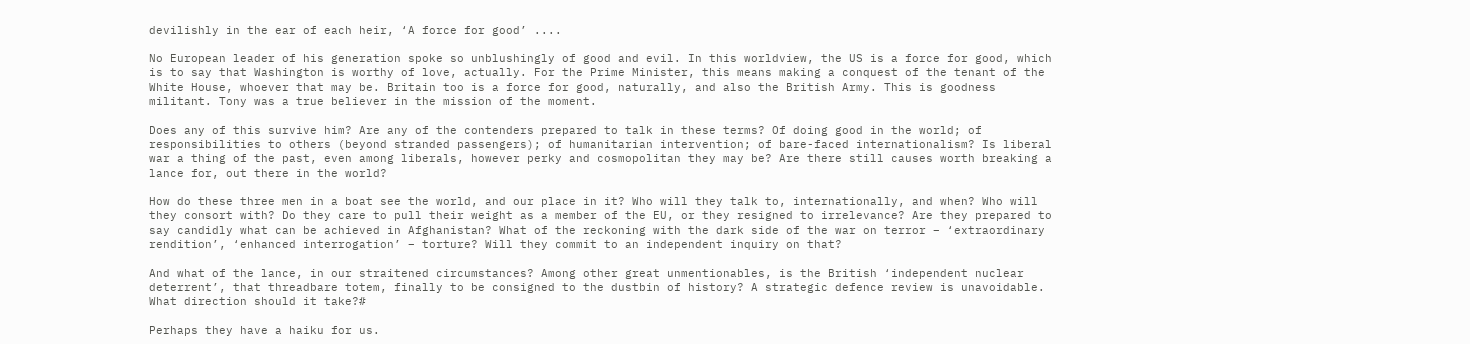devilishly in the ear of each heir, ‘A force for good’ ....

No European leader of his generation spoke so unblushingly of good and evil. In this worldview, the US is a force for good, which is to say that Washington is worthy of love, actually. For the Prime Minister, this means making a conquest of the tenant of the White House, whoever that may be. Britain too is a force for good, naturally, and also the British Army. This is goodness militant. Tony was a true believer in the mission of the moment.

Does any of this survive him? Are any of the contenders prepared to talk in these terms? Of doing good in the world; of responsibilities to others (beyond stranded passengers); of humanitarian intervention; of bare-faced internationalism? Is liberal war a thing of the past, even among liberals, however perky and cosmopolitan they may be? Are there still causes worth breaking a lance for, out there in the world?

How do these three men in a boat see the world, and our place in it? Who will they talk to, internationally, and when? Who will they consort with? Do they care to pull their weight as a member of the EU, or they resigned to irrelevance? Are they prepared to say candidly what can be achieved in Afghanistan? What of the reckoning with the dark side of the war on terror – ‘extraordinary rendition’, ‘enhanced interrogation’ – torture? Will they commit to an independent inquiry on that?

And what of the lance, in our straitened circumstances? Among other great unmentionables, is the British ‘independent nuclear deterrent’, that threadbare totem, finally to be consigned to the dustbin of history? A strategic defence review is unavoidable. What direction should it take?#

Perhaps they have a haiku for us.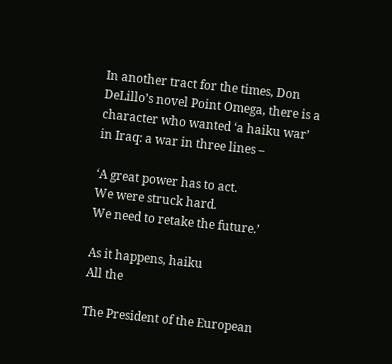In another tract for the times, Don DeLillo’s novel Point Omega, there is a character who wanted ‘a haiku war’ in Iraq: a war in three lines –

‘A great power has to act.
We were struck hard.
We need to retake the future.’

As it happens, haiku
All the

The President of the European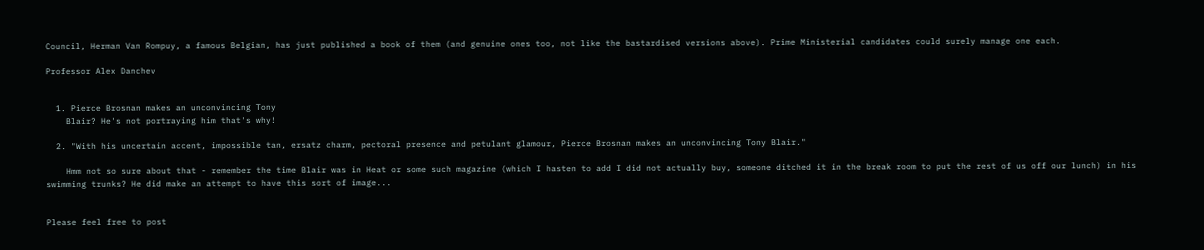Council, Herman Van Rompuy, a famous Belgian, has just published a book of them (and genuine ones too, not like the bastardised versions above). Prime Ministerial candidates could surely manage one each.

Professor Alex Danchev


  1. Pierce Brosnan makes an unconvincing Tony
    Blair? He's not portraying him that's why!

  2. "With his uncertain accent, impossible tan, ersatz charm, pectoral presence and petulant glamour, Pierce Brosnan makes an unconvincing Tony Blair."

    Hmm not so sure about that - remember the time Blair was in Heat or some such magazine (which I hasten to add I did not actually buy, someone ditched it in the break room to put the rest of us off our lunch) in his swimming trunks? He did make an attempt to have this sort of image...


Please feel free to post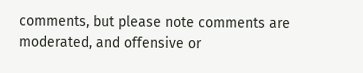comments, but please note comments are moderated, and offensive or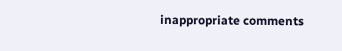inappropriate comments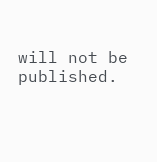will not be published.